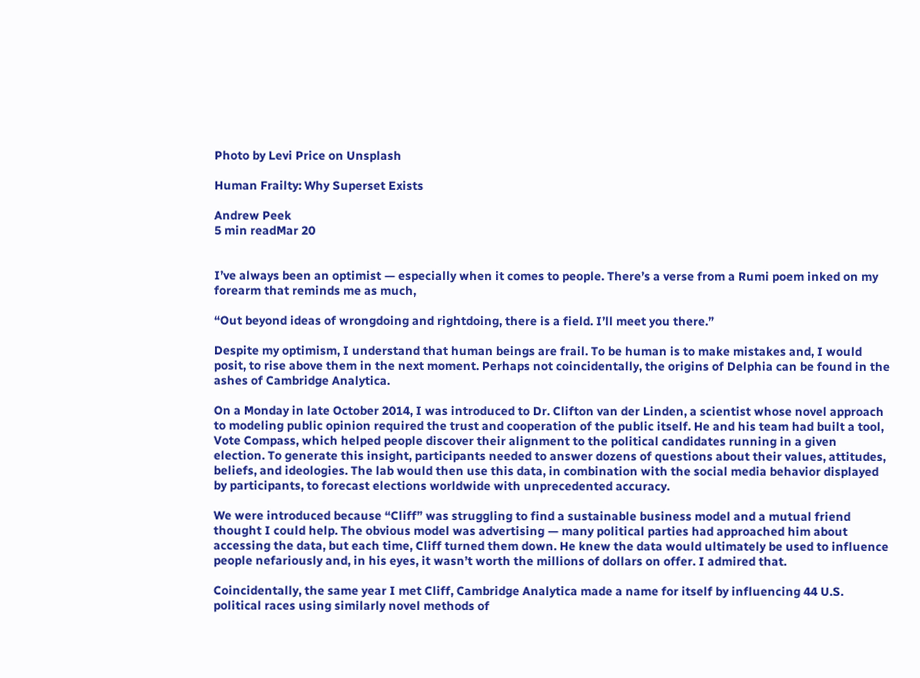Photo by Levi Price on Unsplash

Human Frailty: Why Superset Exists

Andrew Peek
5 min readMar 20


I’ve always been an optimist — especially when it comes to people. There’s a verse from a Rumi poem inked on my forearm that reminds me as much,

“Out beyond ideas of wrongdoing and rightdoing, there is a field. I’ll meet you there.”

Despite my optimism, I understand that human beings are frail. To be human is to make mistakes and, I would posit, to rise above them in the next moment. Perhaps not coincidentally, the origins of Delphia can be found in the ashes of Cambridge Analytica.

On a Monday in late October 2014, I was introduced to Dr. Clifton van der Linden, a scientist whose novel approach to modeling public opinion required the trust and cooperation of the public itself. He and his team had built a tool, Vote Compass, which helped people discover their alignment to the political candidates running in a given election. To generate this insight, participants needed to answer dozens of questions about their values, attitudes, beliefs, and ideologies. The lab would then use this data, in combination with the social media behavior displayed by participants, to forecast elections worldwide with unprecedented accuracy.

We were introduced because “Cliff” was struggling to find a sustainable business model and a mutual friend thought I could help. The obvious model was advertising — many political parties had approached him about accessing the data, but each time, Cliff turned them down. He knew the data would ultimately be used to influence people nefariously and, in his eyes, it wasn’t worth the millions of dollars on offer. I admired that.

Coincidentally, the same year I met Cliff, Cambridge Analytica made a name for itself by influencing 44 U.S. political races using similarly novel methods of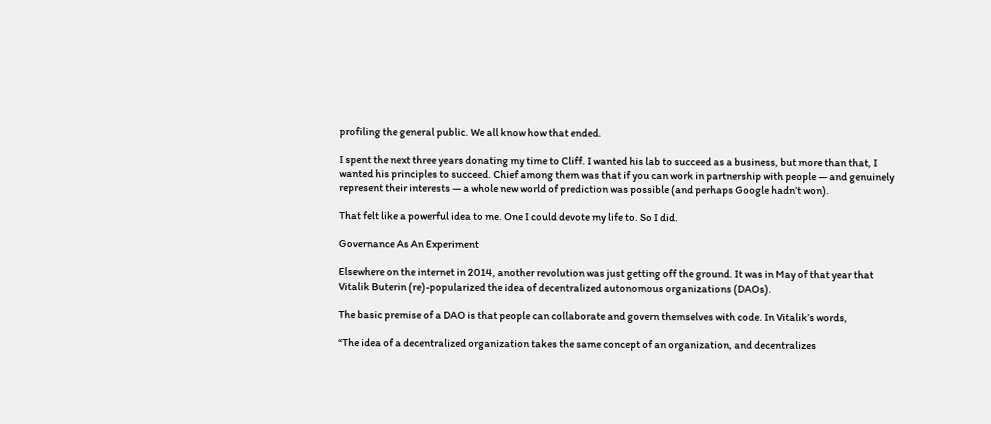profiling the general public. We all know how that ended.

I spent the next three years donating my time to Cliff. I wanted his lab to succeed as a business, but more than that, I wanted his principles to succeed. Chief among them was that if you can work in partnership with people — and genuinely represent their interests — a whole new world of prediction was possible (and perhaps Google hadn’t won).

That felt like a powerful idea to me. One I could devote my life to. So I did.

Governance As An Experiment

Elsewhere on the internet in 2014, another revolution was just getting off the ground. It was in May of that year that Vitalik Buterin (re)-popularized the idea of decentralized autonomous organizations (DAOs).

The basic premise of a DAO is that people can collaborate and govern themselves with code. In Vitalik’s words,

“The idea of a decentralized organization takes the same concept of an organization, and decentralizes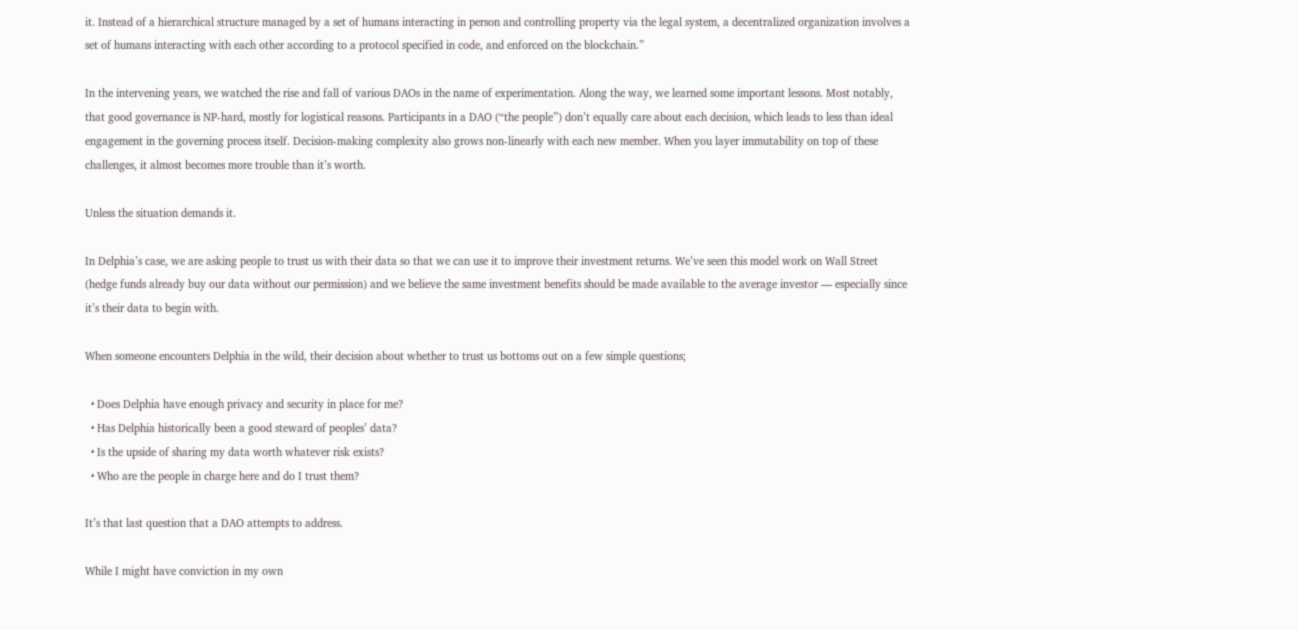it. Instead of a hierarchical structure managed by a set of humans interacting in person and controlling property via the legal system, a decentralized organization involves a set of humans interacting with each other according to a protocol specified in code, and enforced on the blockchain.”

In the intervening years, we watched the rise and fall of various DAOs in the name of experimentation. Along the way, we learned some important lessons. Most notably, that good governance is NP-hard, mostly for logistical reasons. Participants in a DAO (“the people”) don’t equally care about each decision, which leads to less than ideal engagement in the governing process itself. Decision-making complexity also grows non-linearly with each new member. When you layer immutability on top of these challenges, it almost becomes more trouble than it’s worth.

Unless the situation demands it.

In Delphia’s case, we are asking people to trust us with their data so that we can use it to improve their investment returns. We’ve seen this model work on Wall Street (hedge funds already buy our data without our permission) and we believe the same investment benefits should be made available to the average investor — especially since it’s their data to begin with.

When someone encounters Delphia in the wild, their decision about whether to trust us bottoms out on a few simple questions;

  • Does Delphia have enough privacy and security in place for me?
  • Has Delphia historically been a good steward of peoples’ data?
  • Is the upside of sharing my data worth whatever risk exists?
  • Who are the people in charge here and do I trust them?

It’s that last question that a DAO attempts to address.

While I might have conviction in my own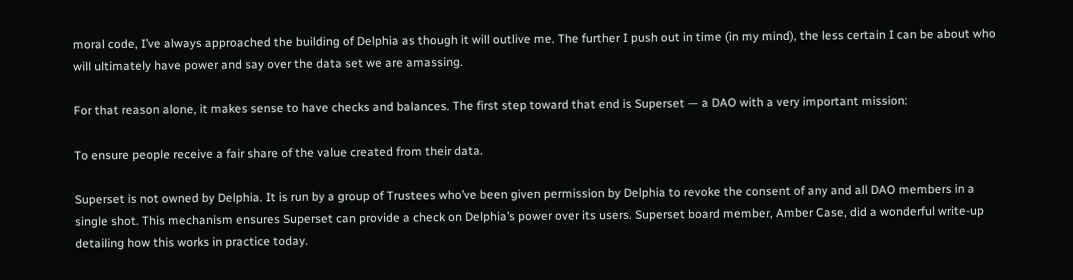moral code, I’ve always approached the building of Delphia as though it will outlive me. The further I push out in time (in my mind), the less certain I can be about who will ultimately have power and say over the data set we are amassing.

For that reason alone, it makes sense to have checks and balances. The first step toward that end is Superset — a DAO with a very important mission:

To ensure people receive a fair share of the value created from their data.

Superset is not owned by Delphia. It is run by a group of Trustees who’ve been given permission by Delphia to revoke the consent of any and all DAO members in a single shot. This mechanism ensures Superset can provide a check on Delphia’s power over its users. Superset board member, Amber Case, did a wonderful write-up detailing how this works in practice today.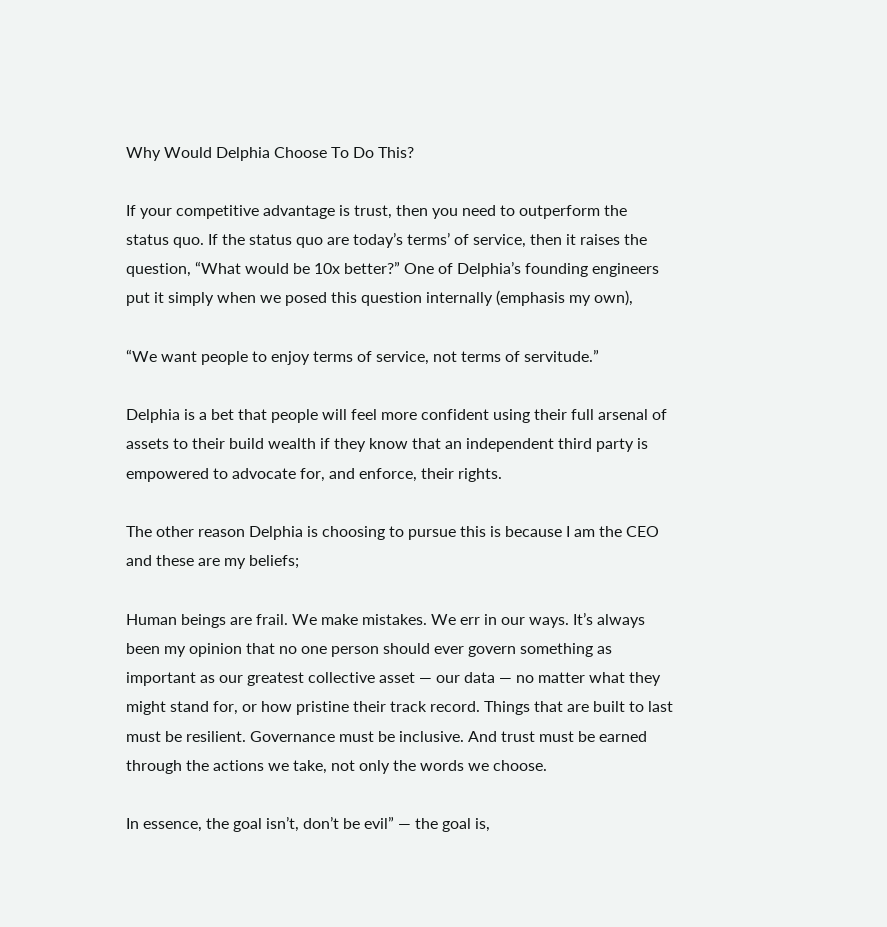Why Would Delphia Choose To Do This?

If your competitive advantage is trust, then you need to outperform the status quo. If the status quo are today’s terms’ of service, then it raises the question, “What would be 10x better?” One of Delphia’s founding engineers put it simply when we posed this question internally (emphasis my own),

“We want people to enjoy terms of service, not terms of servitude.”

Delphia is a bet that people will feel more confident using their full arsenal of assets to their build wealth if they know that an independent third party is empowered to advocate for, and enforce, their rights.

The other reason Delphia is choosing to pursue this is because I am the CEO and these are my beliefs;

Human beings are frail. We make mistakes. We err in our ways. It’s always been my opinion that no one person should ever govern something as important as our greatest collective asset — our data — no matter what they might stand for, or how pristine their track record. Things that are built to last must be resilient. Governance must be inclusive. And trust must be earned through the actions we take, not only the words we choose.

In essence, the goal isn’t, don’t be evil” — the goal is,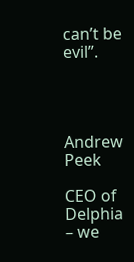can’t be evil”.




Andrew Peek

CEO of Delphia – we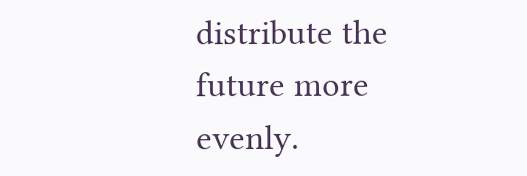distribute the future more evenly.